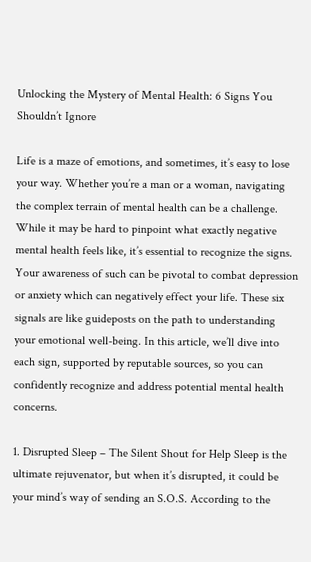Unlocking the Mystery of Mental Health: 6 Signs You Shouldn’t Ignore

Life is a maze of emotions, and sometimes, it’s easy to lose your way. Whether you’re a man or a woman, navigating the complex terrain of mental health can be a challenge. While it may be hard to pinpoint what exactly negative mental health feels like, it’s essential to recognize the signs. Your awareness of such can be pivotal to combat depression or anxiety which can negatively effect your life. These six signals are like guideposts on the path to understanding your emotional well-being. In this article, we’ll dive into each sign, supported by reputable sources, so you can confidently recognize and address potential mental health concerns.

1. Disrupted Sleep – The Silent Shout for Help Sleep is the ultimate rejuvenator, but when it’s disrupted, it could be your mind’s way of sending an S.O.S. According to the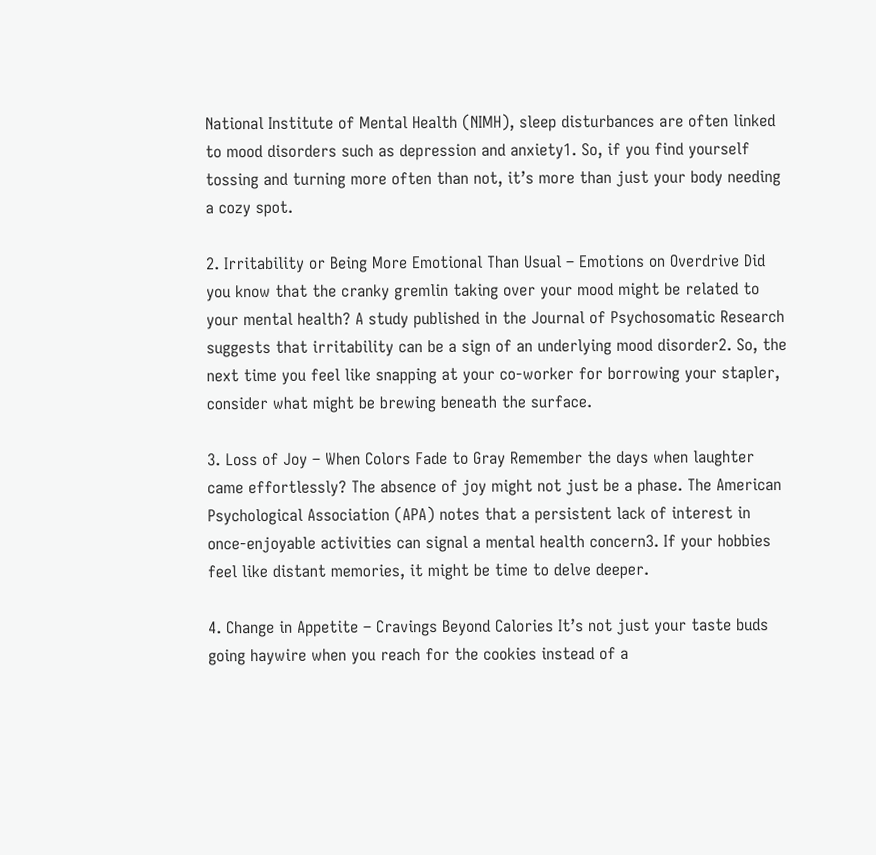National Institute of Mental Health (NIMH), sleep disturbances are often linked to mood disorders such as depression and anxiety1. So, if you find yourself tossing and turning more often than not, it’s more than just your body needing a cozy spot.

2. Irritability or Being More Emotional Than Usual – Emotions on Overdrive Did you know that the cranky gremlin taking over your mood might be related to your mental health? A study published in the Journal of Psychosomatic Research suggests that irritability can be a sign of an underlying mood disorder2. So, the next time you feel like snapping at your co-worker for borrowing your stapler, consider what might be brewing beneath the surface.

3. Loss of Joy – When Colors Fade to Gray Remember the days when laughter came effortlessly? The absence of joy might not just be a phase. The American Psychological Association (APA) notes that a persistent lack of interest in once-enjoyable activities can signal a mental health concern3. If your hobbies feel like distant memories, it might be time to delve deeper.

4. Change in Appetite – Cravings Beyond Calories It’s not just your taste buds going haywire when you reach for the cookies instead of a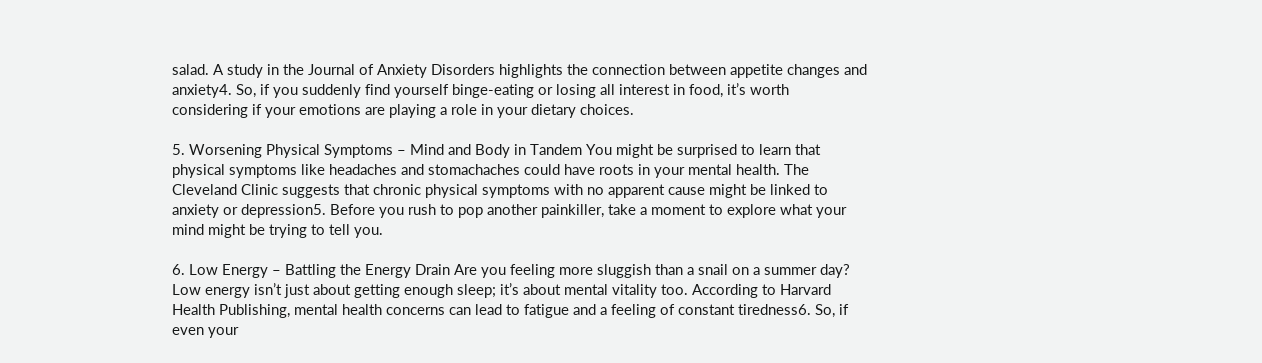salad. A study in the Journal of Anxiety Disorders highlights the connection between appetite changes and anxiety4. So, if you suddenly find yourself binge-eating or losing all interest in food, it’s worth considering if your emotions are playing a role in your dietary choices.

5. Worsening Physical Symptoms – Mind and Body in Tandem You might be surprised to learn that physical symptoms like headaches and stomachaches could have roots in your mental health. The Cleveland Clinic suggests that chronic physical symptoms with no apparent cause might be linked to anxiety or depression5. Before you rush to pop another painkiller, take a moment to explore what your mind might be trying to tell you.

6. Low Energy – Battling the Energy Drain Are you feeling more sluggish than a snail on a summer day? Low energy isn’t just about getting enough sleep; it’s about mental vitality too. According to Harvard Health Publishing, mental health concerns can lead to fatigue and a feeling of constant tiredness6. So, if even your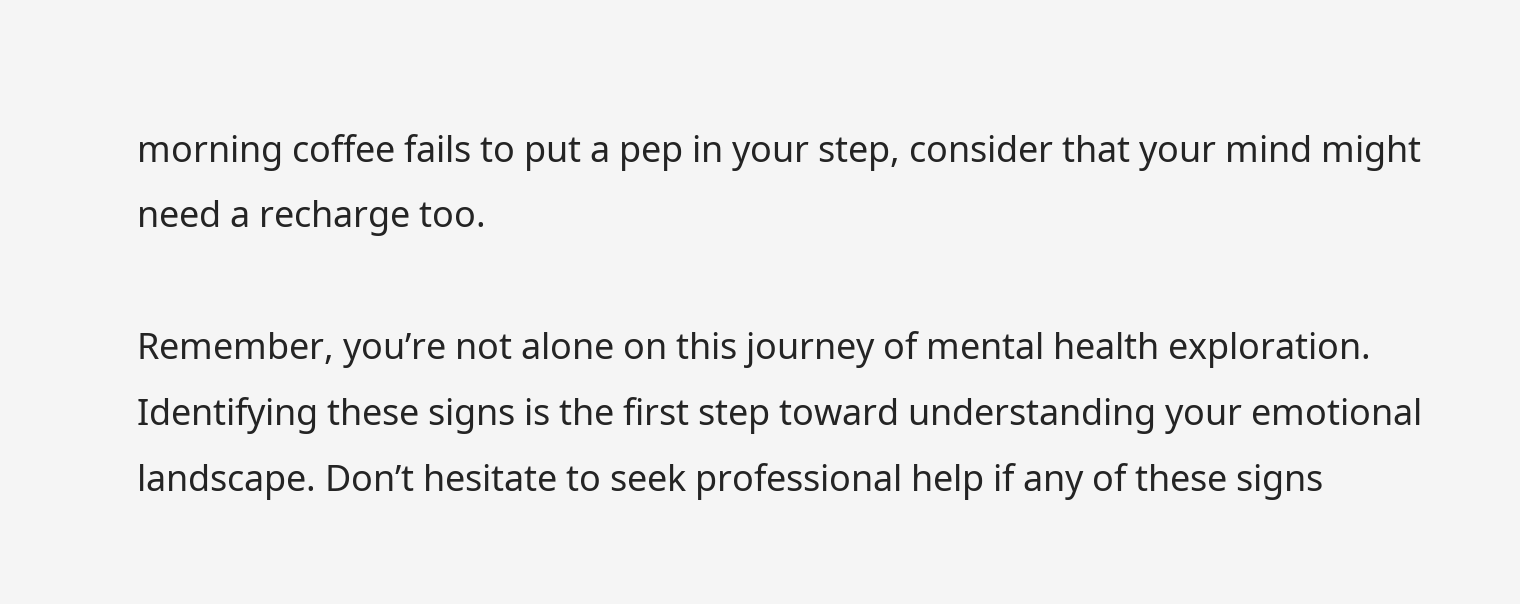morning coffee fails to put a pep in your step, consider that your mind might need a recharge too.

Remember, you’re not alone on this journey of mental health exploration. Identifying these signs is the first step toward understanding your emotional landscape. Don’t hesitate to seek professional help if any of these signs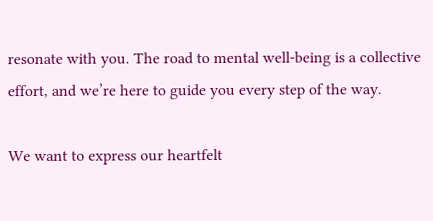resonate with you. The road to mental well-being is a collective effort, and we’re here to guide you every step of the way.

We want to express our heartfelt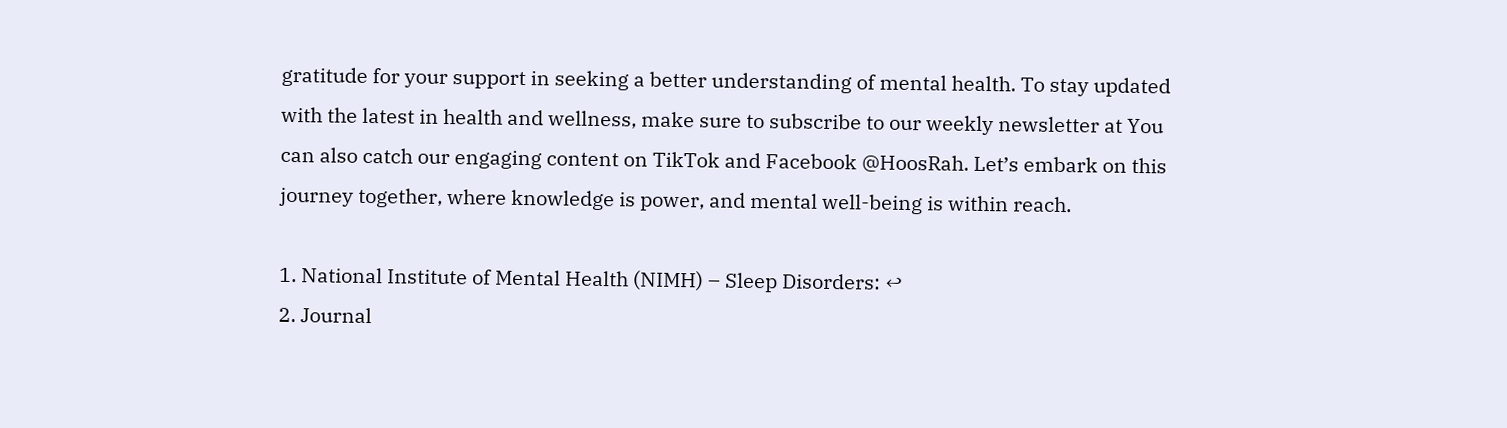gratitude for your support in seeking a better understanding of mental health. To stay updated with the latest in health and wellness, make sure to subscribe to our weekly newsletter at You can also catch our engaging content on TikTok and Facebook @HoosRah. Let’s embark on this journey together, where knowledge is power, and mental well-being is within reach.

1. National Institute of Mental Health (NIMH) – Sleep Disorders: ↩
2. Journal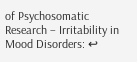of Psychosomatic Research – Irritability in Mood Disorders: ↩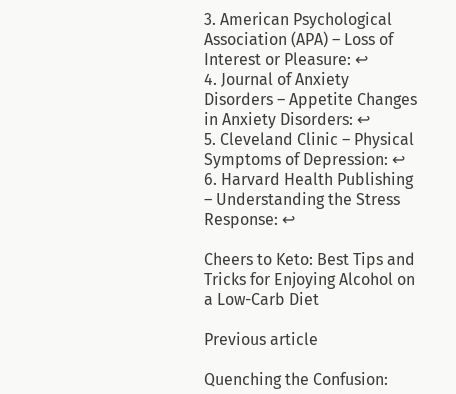3. American Psychological Association (APA) – Loss of Interest or Pleasure: ↩
4. Journal of Anxiety Disorders – Appetite Changes in Anxiety Disorders: ↩
5. Cleveland Clinic – Physical Symptoms of Depression: ↩
6. Harvard Health Publishing – Understanding the Stress Response: ↩

Cheers to Keto: Best Tips and Tricks for Enjoying Alcohol on a Low-Carb Diet

Previous article

Quenching the Confusion: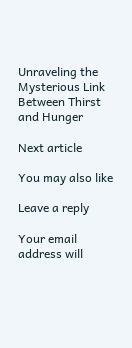Unraveling the Mysterious Link Between Thirst and Hunger

Next article

You may also like

Leave a reply

Your email address will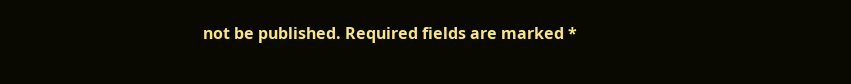not be published. Required fields are marked *